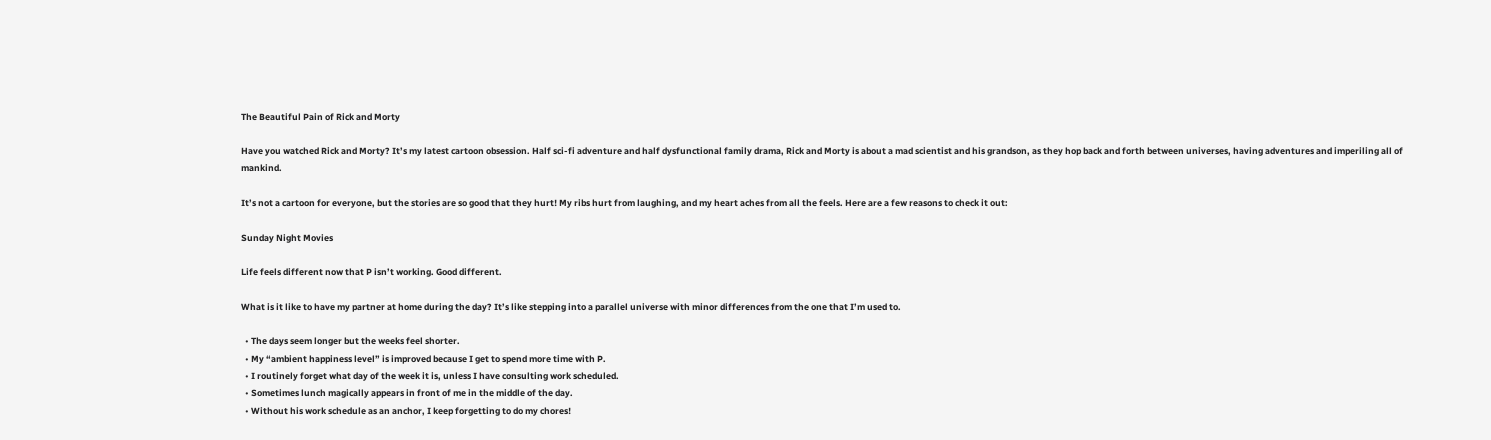The Beautiful Pain of Rick and Morty

Have you watched Rick and Morty? It’s my latest cartoon obsession. Half sci-fi adventure and half dysfunctional family drama, Rick and Morty is about a mad scientist and his grandson, as they hop back and forth between universes, having adventures and imperiling all of mankind.

It’s not a cartoon for everyone, but the stories are so good that they hurt! My ribs hurt from laughing, and my heart aches from all the feels. Here are a few reasons to check it out:

Sunday Night Movies

Life feels different now that P isn’t working. Good different.

What is it like to have my partner at home during the day? It’s like stepping into a parallel universe with minor differences from the one that I’m used to.

  • The days seem longer but the weeks feel shorter.
  • My “ambient happiness level” is improved because I get to spend more time with P.
  • I routinely forget what day of the week it is, unless I have consulting work scheduled.
  • Sometimes lunch magically appears in front of me in the middle of the day.
  • Without his work schedule as an anchor, I keep forgetting to do my chores!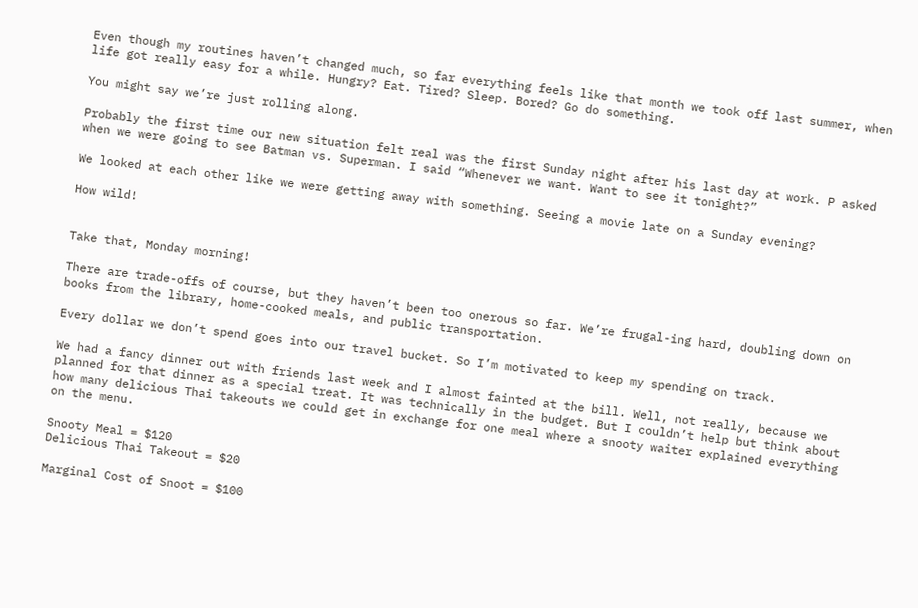Even though my routines haven’t changed much, so far everything feels like that month we took off last summer, when life got really easy for a while. Hungry? Eat. Tired? Sleep. Bored? Go do something.

You might say we’re just rolling along.

Probably the first time our new situation felt real was the first Sunday night after his last day at work. P asked when we were going to see Batman vs. Superman. I said “Whenever we want. Want to see it tonight?”

We looked at each other like we were getting away with something. Seeing a movie late on a Sunday evening?

How wild!


Take that, Monday morning!

There are trade-offs of course, but they haven’t been too onerous so far. We’re frugal-ing hard, doubling down on books from the library, home-cooked meals, and public transportation.

Every dollar we don’t spend goes into our travel bucket. So I’m motivated to keep my spending on track.

We had a fancy dinner out with friends last week and I almost fainted at the bill. Well, not really, because we planned for that dinner as a special treat. It was technically in the budget. But I couldn’t help but think about how many delicious Thai takeouts we could get in exchange for one meal where a snooty waiter explained everything on the menu.

Snooty Meal = $120
Delicious Thai Takeout = $20

Marginal Cost of Snoot = $100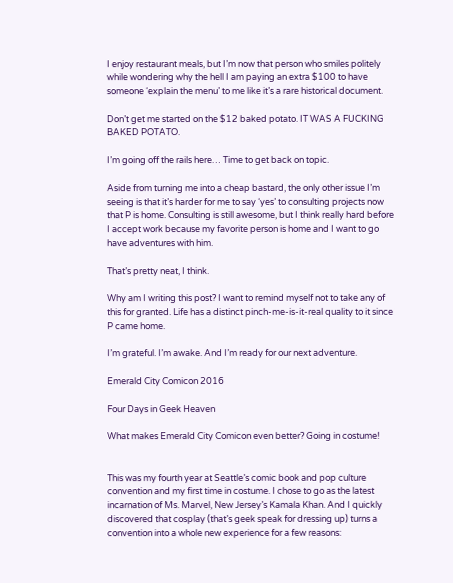I enjoy restaurant meals, but I’m now that person who smiles politely while wondering why the hell I am paying an extra $100 to have someone ‘explain the menu’ to me like it’s a rare historical document.

Don’t get me started on the $12 baked potato. IT WAS A FUCKING BAKED POTATO.

I’m going off the rails here… Time to get back on topic.

Aside from turning me into a cheap bastard, the only other issue I’m seeing is that it’s harder for me to say ‘yes’ to consulting projects now that P is home. Consulting is still awesome, but I think really hard before I accept work because my favorite person is home and I want to go have adventures with him.

That’s pretty neat, I think.

Why am I writing this post? I want to remind myself not to take any of this for granted. Life has a distinct pinch-me-is-it-real quality to it since P came home.

I’m grateful. I’m awake. And I’m ready for our next adventure.

Emerald City Comicon 2016

Four Days in Geek Heaven

What makes Emerald City Comicon even better? Going in costume!


This was my fourth year at Seattle’s comic book and pop culture convention and my first time in costume. I chose to go as the latest incarnation of Ms. Marvel, New Jersey’s Kamala Khan. And I quickly discovered that cosplay (that’s geek speak for dressing up) turns a convention into a whole new experience for a few reasons: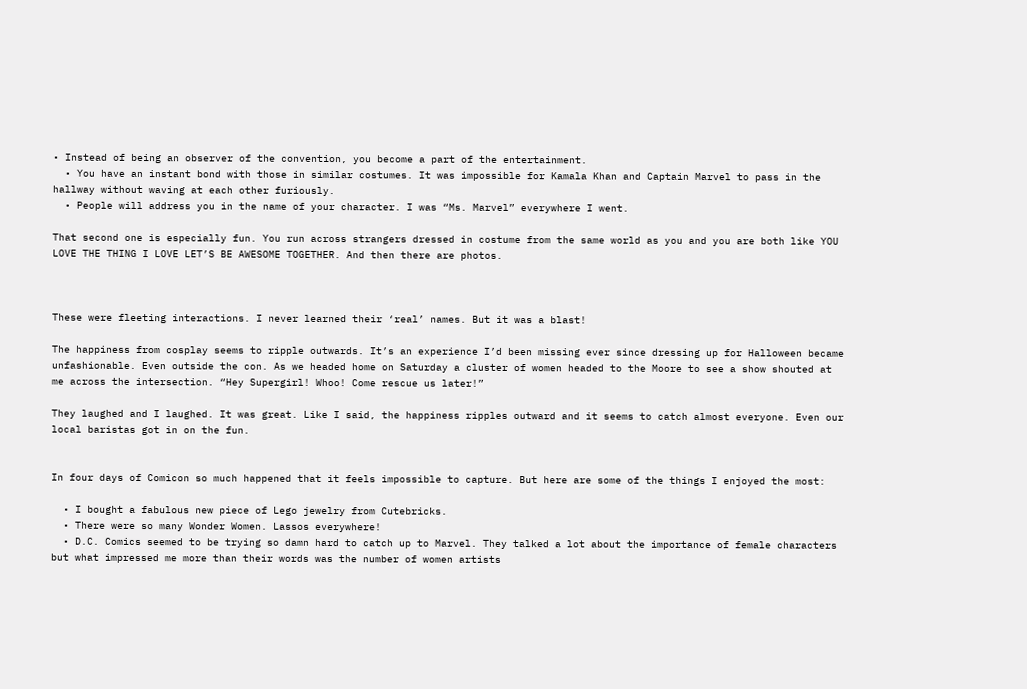• Instead of being an observer of the convention, you become a part of the entertainment.
  • You have an instant bond with those in similar costumes. It was impossible for Kamala Khan and Captain Marvel to pass in the hallway without waving at each other furiously.
  • People will address you in the name of your character. I was “Ms. Marvel” everywhere I went.

That second one is especially fun. You run across strangers dressed in costume from the same world as you and you are both like YOU LOVE THE THING I LOVE LET’S BE AWESOME TOGETHER. And then there are photos.



These were fleeting interactions. I never learned their ‘real’ names. But it was a blast!

The happiness from cosplay seems to ripple outwards. It’s an experience I’d been missing ever since dressing up for Halloween became unfashionable. Even outside the con. As we headed home on Saturday a cluster of women headed to the Moore to see a show shouted at me across the intersection. “Hey Supergirl! Whoo! Come rescue us later!”

They laughed and I laughed. It was great. Like I said, the happiness ripples outward and it seems to catch almost everyone. Even our local baristas got in on the fun.


In four days of Comicon so much happened that it feels impossible to capture. But here are some of the things I enjoyed the most:

  • I bought a fabulous new piece of Lego jewelry from Cutebricks.
  • There were so many Wonder Women. Lassos everywhere!
  • D.C. Comics seemed to be trying so damn hard to catch up to Marvel. They talked a lot about the importance of female characters but what impressed me more than their words was the number of women artists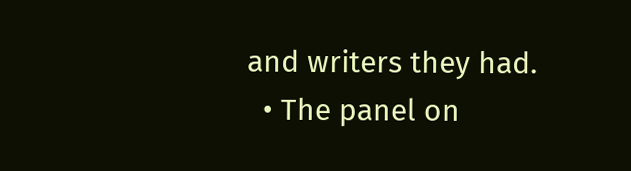and writers they had.
  • The panel on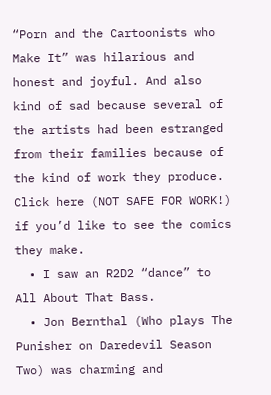“Porn and the Cartoonists who Make It” was hilarious and honest and joyful. And also kind of sad because several of the artists had been estranged from their families because of the kind of work they produce. Click here (NOT SAFE FOR WORK!) if you’d like to see the comics they make.
  • I saw an R2D2 “dance” to All About That Bass.
  • Jon Bernthal (Who plays The Punisher on Daredevil Season Two) was charming and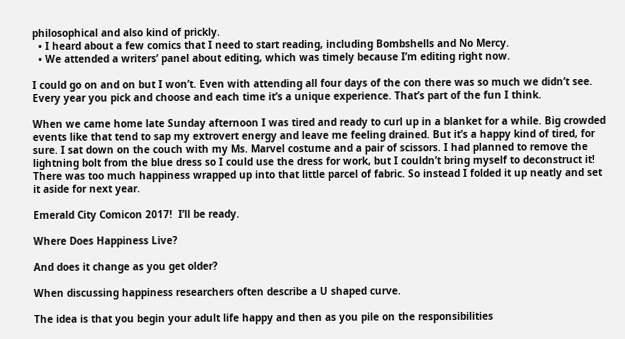philosophical and also kind of prickly.
  • I heard about a few comics that I need to start reading, including Bombshells and No Mercy.
  • We attended a writers’ panel about editing, which was timely because I’m editing right now.

I could go on and on but I won’t. Even with attending all four days of the con there was so much we didn’t see. Every year you pick and choose and each time it’s a unique experience. That’s part of the fun I think.

When we came home late Sunday afternoon I was tired and ready to curl up in a blanket for a while. Big crowded events like that tend to sap my extrovert energy and leave me feeling drained. But it’s a happy kind of tired, for sure. I sat down on the couch with my Ms. Marvel costume and a pair of scissors. I had planned to remove the lightning bolt from the blue dress so I could use the dress for work, but I couldn’t bring myself to deconstruct it! There was too much happiness wrapped up into that little parcel of fabric. So instead I folded it up neatly and set it aside for next year.

Emerald City Comicon 2017!  I’ll be ready.

Where Does Happiness Live?

And does it change as you get older?

When discussing happiness researchers often describe a U shaped curve.

The idea is that you begin your adult life happy and then as you pile on the responsibilities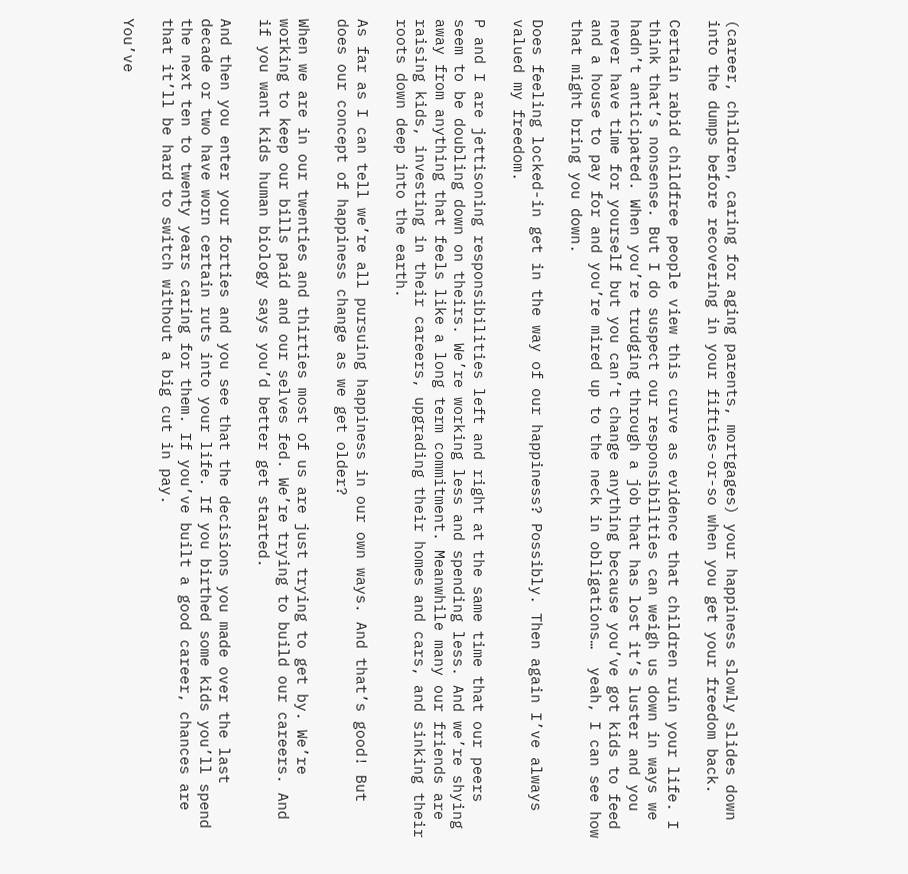(career, children, caring for aging parents, mortgages) your happiness slowly slides down into the dumps before recovering in your fifties-or-so when you get your freedom back.

Certain rabid childfree people view this curve as evidence that children ruin your life. I think that’s nonsense. But I do suspect our responsibilities can weigh us down in ways we hadn’t anticipated. When you’re trudging through a job that has lost it’s luster and you never have time for yourself but you can’t change anything because you’ve got kids to feed and a house to pay for and you’re mired up to the neck in obligations…  yeah, I can see how that might bring you down.

Does feeling locked-in get in the way of our happiness? Possibly. Then again I’ve always valued my freedom.

P and I are jettisoning responsibilities left and right at the same time that our peers seem to be doubling down on theirs. We’re working less and spending less. And we’re shying away from anything that feels like a long term commitment. Meanwhile many our friends are raising kids, investing in their careers, upgrading their homes and cars, and sinking their roots down deep into the earth.

As far as I can tell we’re all pursuing happiness in our own ways. And that’s good! But does our concept of happiness change as we get older?

When we are in our twenties and thirties most of us are just trying to get by. We’re working to keep our bills paid and our selves fed. We’re trying to build our careers. And if you want kids human biology says you’d better get started.

And then you enter your forties and you see that the decisions you made over the last decade or two have worn certain ruts into your life. If you birthed some kids you’ll spend the next ten to twenty years caring for them. If you’ve built a good career, chances are that it’ll be hard to switch without a big cut in pay.

You’ve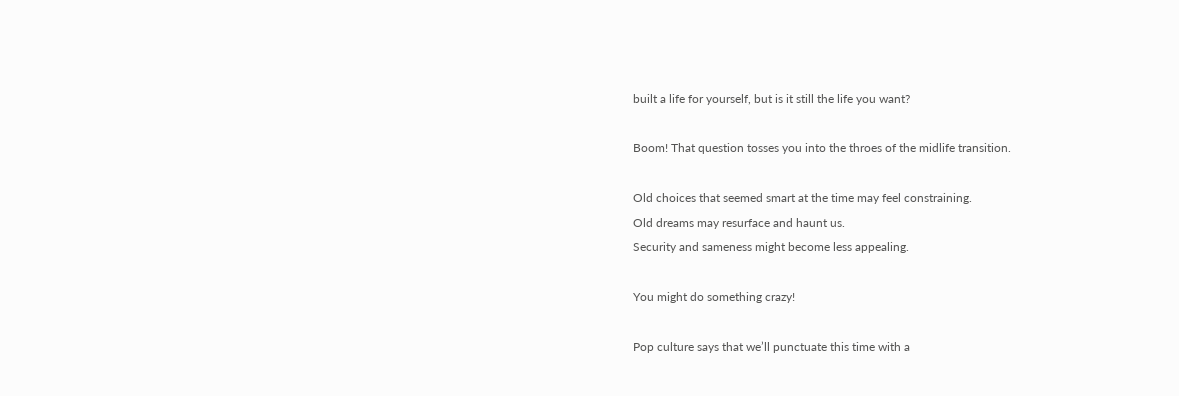built a life for yourself, but is it still the life you want?

Boom! That question tosses you into the throes of the midlife transition.

Old choices that seemed smart at the time may feel constraining.
Old dreams may resurface and haunt us.
Security and sameness might become less appealing.

You might do something crazy!

Pop culture says that we’ll punctuate this time with a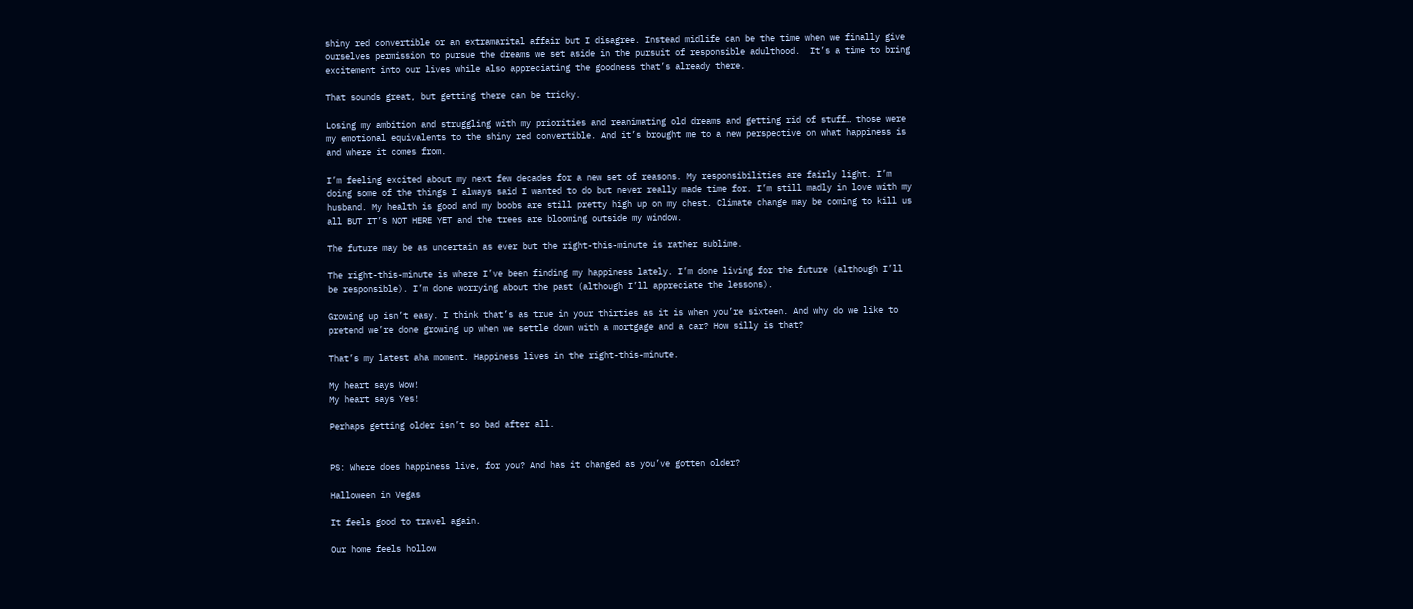shiny red convertible or an extramarital affair but I disagree. Instead midlife can be the time when we finally give ourselves permission to pursue the dreams we set aside in the pursuit of responsible adulthood.  It’s a time to bring excitement into our lives while also appreciating the goodness that’s already there.

That sounds great, but getting there can be tricky.

Losing my ambition and struggling with my priorities and reanimating old dreams and getting rid of stuff… those were my emotional equivalents to the shiny red convertible. And it’s brought me to a new perspective on what happiness is and where it comes from.

I’m feeling excited about my next few decades for a new set of reasons. My responsibilities are fairly light. I’m doing some of the things I always said I wanted to do but never really made time for. I’m still madly in love with my husband. My health is good and my boobs are still pretty high up on my chest. Climate change may be coming to kill us all BUT IT’S NOT HERE YET and the trees are blooming outside my window.

The future may be as uncertain as ever but the right-this-minute is rather sublime.

The right-this-minute is where I’ve been finding my happiness lately. I’m done living for the future (although I’ll be responsible). I’m done worrying about the past (although I’ll appreciate the lessons).

Growing up isn’t easy. I think that’s as true in your thirties as it is when you’re sixteen. And why do we like to pretend we’re done growing up when we settle down with a mortgage and a car? How silly is that?

That’s my latest aha moment. Happiness lives in the right-this-minute.

My heart says Wow!
My heart says Yes!

Perhaps getting older isn’t so bad after all.


PS: Where does happiness live, for you? And has it changed as you’ve gotten older?

Halloween in Vegas

It feels good to travel again.

Our home feels hollow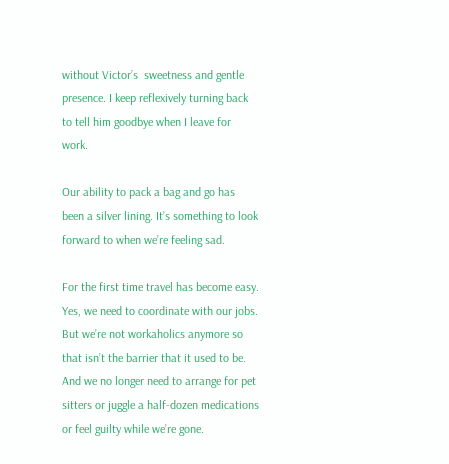without Victor’s  sweetness and gentle presence. I keep reflexively turning back to tell him goodbye when I leave for work.

Our ability to pack a bag and go has been a silver lining. It’s something to look forward to when we’re feeling sad.

For the first time travel has become easy. Yes, we need to coordinate with our jobs. But we’re not workaholics anymore so that isn’t the barrier that it used to be. And we no longer need to arrange for pet sitters or juggle a half-dozen medications or feel guilty while we’re gone.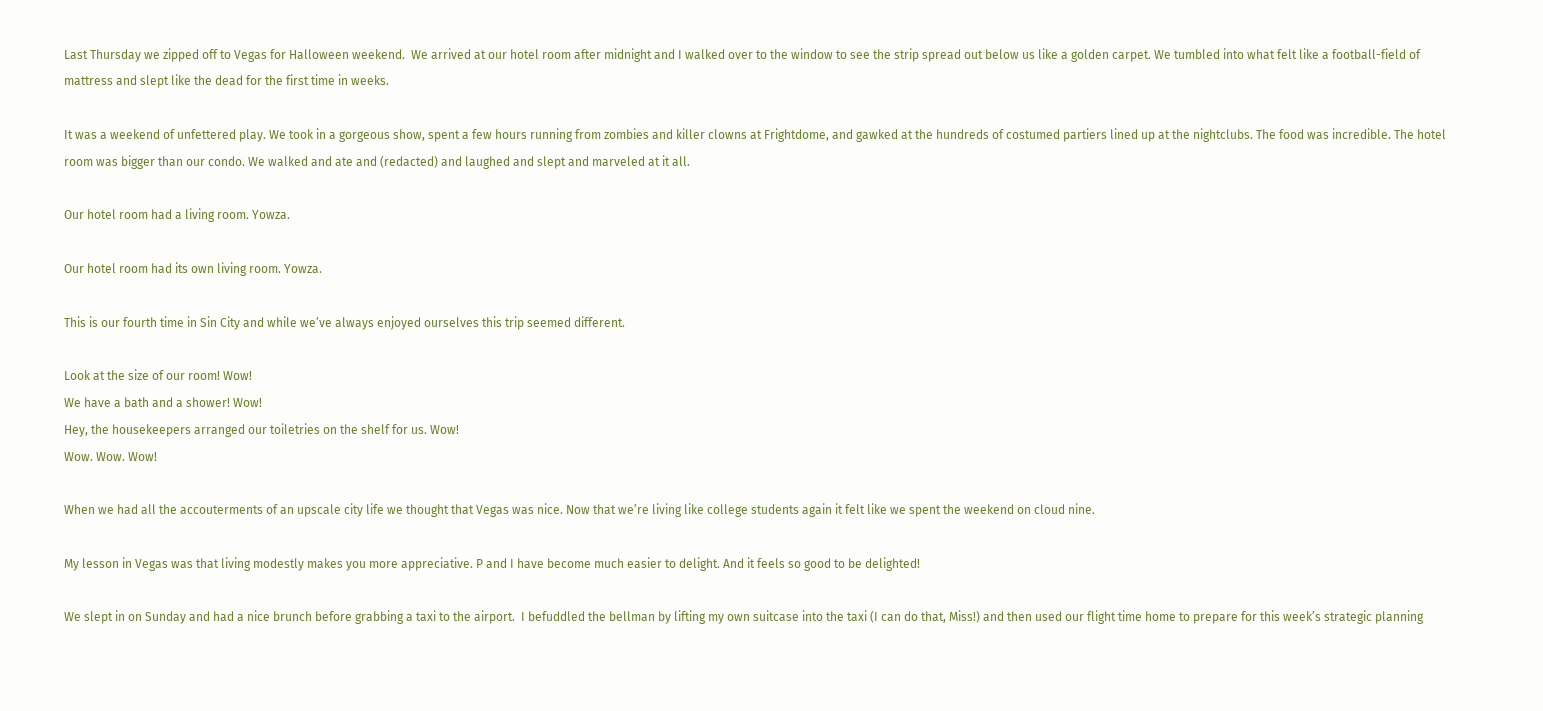Last Thursday we zipped off to Vegas for Halloween weekend.  We arrived at our hotel room after midnight and I walked over to the window to see the strip spread out below us like a golden carpet. We tumbled into what felt like a football-field of mattress and slept like the dead for the first time in weeks.

It was a weekend of unfettered play. We took in a gorgeous show, spent a few hours running from zombies and killer clowns at Frightdome, and gawked at the hundreds of costumed partiers lined up at the nightclubs. The food was incredible. The hotel room was bigger than our condo. We walked and ate and (redacted) and laughed and slept and marveled at it all.

Our hotel room had a living room. Yowza.

Our hotel room had its own living room. Yowza.

This is our fourth time in Sin City and while we’ve always enjoyed ourselves this trip seemed different.

Look at the size of our room! Wow!
We have a bath and a shower! Wow!
Hey, the housekeepers arranged our toiletries on the shelf for us. Wow!
Wow. Wow. Wow!

When we had all the accouterments of an upscale city life we thought that Vegas was nice. Now that we’re living like college students again it felt like we spent the weekend on cloud nine.

My lesson in Vegas was that living modestly makes you more appreciative. P and I have become much easier to delight. And it feels so good to be delighted!

We slept in on Sunday and had a nice brunch before grabbing a taxi to the airport.  I befuddled the bellman by lifting my own suitcase into the taxi (I can do that, Miss!) and then used our flight time home to prepare for this week’s strategic planning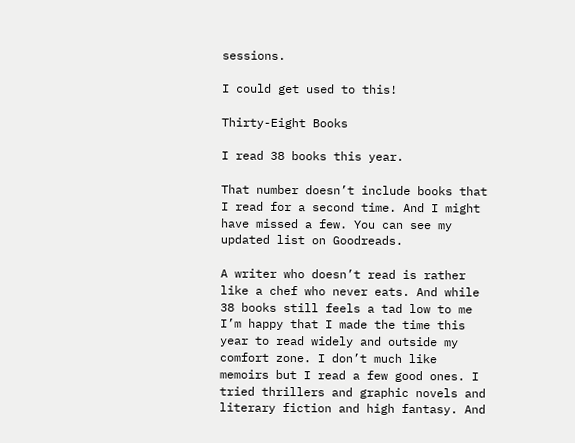sessions.

I could get used to this!

Thirty-Eight Books

I read 38 books this year.

That number doesn’t include books that I read for a second time. And I might have missed a few. You can see my updated list on Goodreads.

A writer who doesn’t read is rather like a chef who never eats. And while 38 books still feels a tad low to me I’m happy that I made the time this year to read widely and outside my comfort zone. I don’t much like memoirs but I read a few good ones. I tried thrillers and graphic novels and literary fiction and high fantasy. And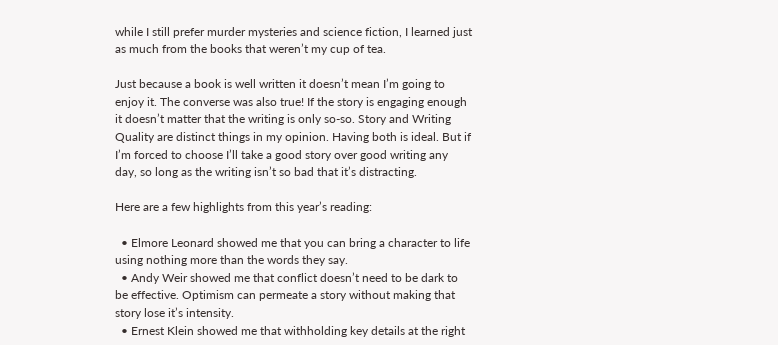while I still prefer murder mysteries and science fiction, I learned just as much from the books that weren’t my cup of tea.

Just because a book is well written it doesn’t mean I’m going to enjoy it. The converse was also true! If the story is engaging enough it doesn’t matter that the writing is only so-so. Story and Writing Quality are distinct things in my opinion. Having both is ideal. But if I’m forced to choose I’ll take a good story over good writing any day, so long as the writing isn’t so bad that it’s distracting.

Here are a few highlights from this year’s reading:

  • Elmore Leonard showed me that you can bring a character to life using nothing more than the words they say.
  • Andy Weir showed me that conflict doesn’t need to be dark to be effective. Optimism can permeate a story without making that story lose it’s intensity.
  • Ernest Klein showed me that withholding key details at the right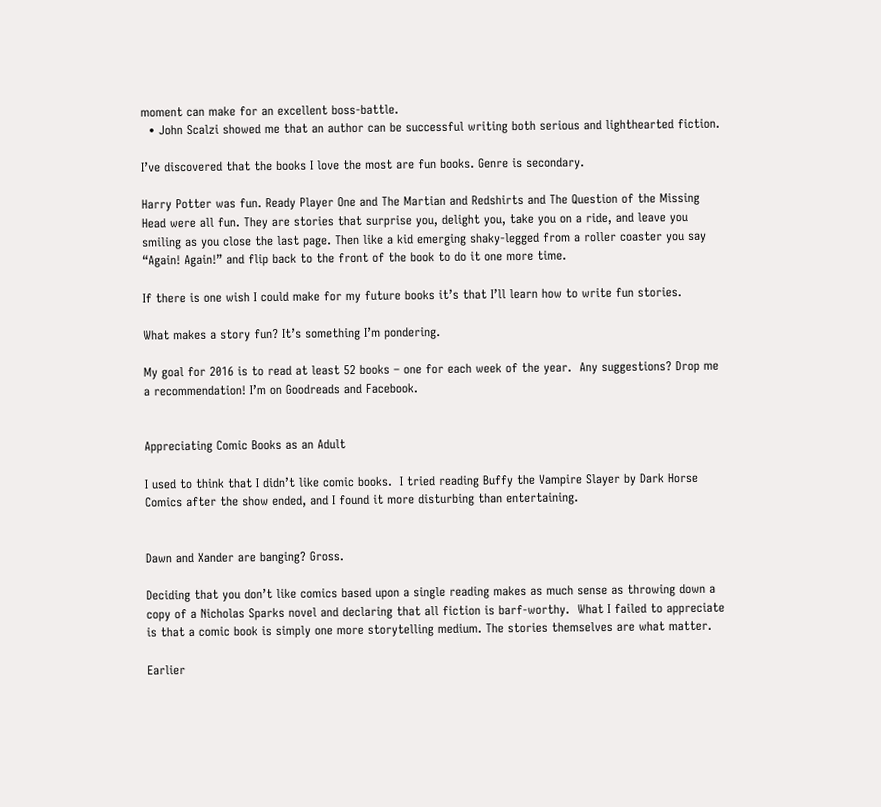moment can make for an excellent boss-battle.
  • John Scalzi showed me that an author can be successful writing both serious and lighthearted fiction.

I’ve discovered that the books I love the most are fun books. Genre is secondary.

Harry Potter was fun. Ready Player One and The Martian and Redshirts and The Question of the Missing Head were all fun. They are stories that surprise you, delight you, take you on a ride, and leave you smiling as you close the last page. Then like a kid emerging shaky-legged from a roller coaster you say “Again! Again!” and flip back to the front of the book to do it one more time.

If there is one wish I could make for my future books it’s that I’ll learn how to write fun stories.

What makes a story fun? It’s something I’m pondering.

My goal for 2016 is to read at least 52 books – one for each week of the year.  Any suggestions? Drop me a recommendation! I’m on Goodreads and Facebook.


Appreciating Comic Books as an Adult

I used to think that I didn’t like comic books.  I tried reading Buffy the Vampire Slayer by Dark Horse Comics after the show ended, and I found it more disturbing than entertaining.


Dawn and Xander are banging? Gross.

Deciding that you don’t like comics based upon a single reading makes as much sense as throwing down a copy of a Nicholas Sparks novel and declaring that all fiction is barf-worthy.  What I failed to appreciate is that a comic book is simply one more storytelling medium. The stories themselves are what matter.

Earlier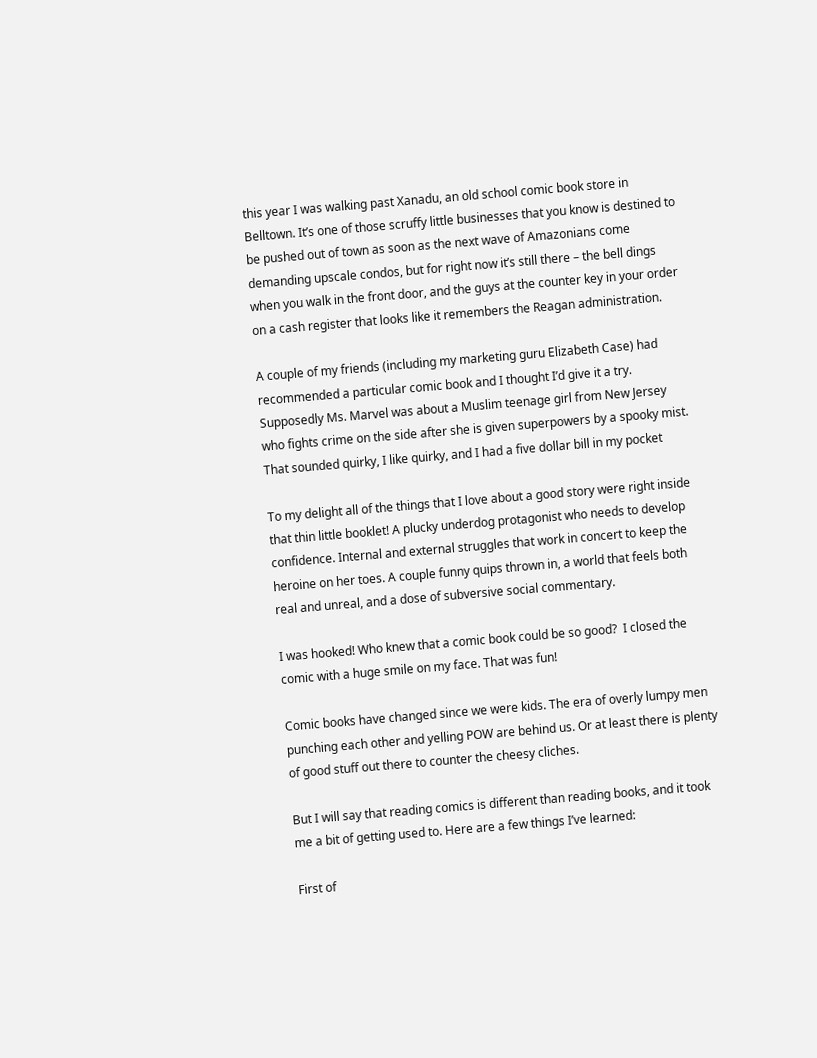this year I was walking past Xanadu, an old school comic book store in Belltown. It’s one of those scruffy little businesses that you know is destined to be pushed out of town as soon as the next wave of Amazonians come demanding upscale condos, but for right now it’s still there – the bell dings when you walk in the front door, and the guys at the counter key in your order on a cash register that looks like it remembers the Reagan administration.

A couple of my friends (including my marketing guru Elizabeth Case) had recommended a particular comic book and I thought I’d give it a try. Supposedly Ms. Marvel was about a Muslim teenage girl from New Jersey who fights crime on the side after she is given superpowers by a spooky mist. That sounded quirky, I like quirky, and I had a five dollar bill in my pocket

To my delight all of the things that I love about a good story were right inside that thin little booklet! A plucky underdog protagonist who needs to develop confidence. Internal and external struggles that work in concert to keep the heroine on her toes. A couple funny quips thrown in, a world that feels both real and unreal, and a dose of subversive social commentary.

I was hooked! Who knew that a comic book could be so good?  I closed the comic with a huge smile on my face. That was fun!

Comic books have changed since we were kids. The era of overly lumpy men punching each other and yelling POW are behind us. Or at least there is plenty of good stuff out there to counter the cheesy cliches.

But I will say that reading comics is different than reading books, and it took me a bit of getting used to. Here are a few things I’ve learned:

First of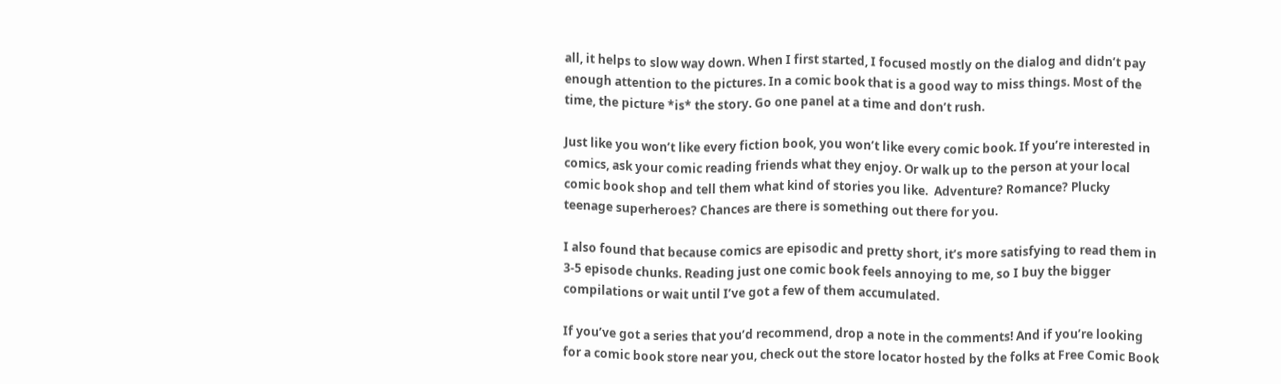all, it helps to slow way down. When I first started, I focused mostly on the dialog and didn’t pay enough attention to the pictures. In a comic book that is a good way to miss things. Most of the time, the picture *is* the story. Go one panel at a time and don’t rush.

Just like you won’t like every fiction book, you won’t like every comic book. If you’re interested in comics, ask your comic reading friends what they enjoy. Or walk up to the person at your local comic book shop and tell them what kind of stories you like.  Adventure? Romance? Plucky teenage superheroes? Chances are there is something out there for you.

I also found that because comics are episodic and pretty short, it’s more satisfying to read them in 3-5 episode chunks. Reading just one comic book feels annoying to me, so I buy the bigger compilations or wait until I’ve got a few of them accumulated.

If you’ve got a series that you’d recommend, drop a note in the comments! And if you’re looking for a comic book store near you, check out the store locator hosted by the folks at Free Comic Book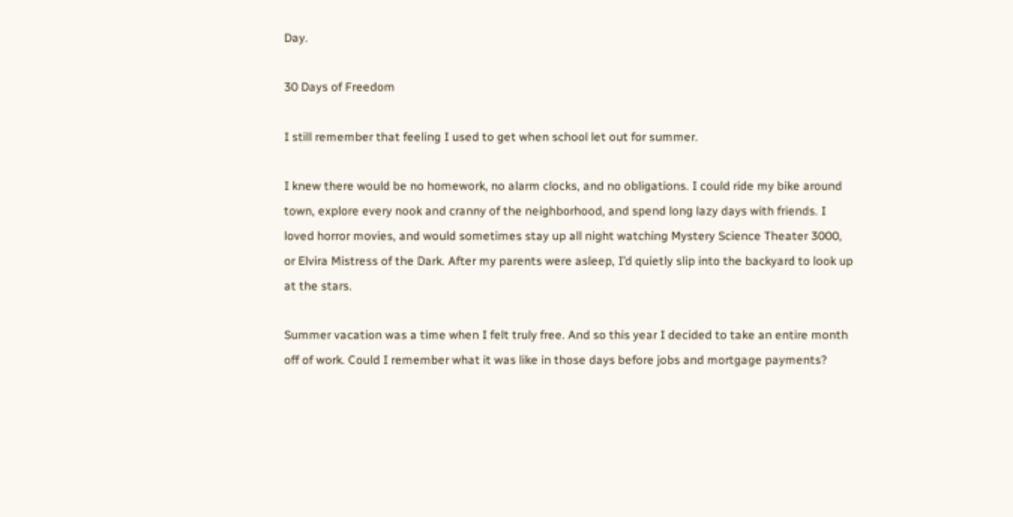Day.

30 Days of Freedom

I still remember that feeling I used to get when school let out for summer.

I knew there would be no homework, no alarm clocks, and no obligations. I could ride my bike around town, explore every nook and cranny of the neighborhood, and spend long lazy days with friends. I loved horror movies, and would sometimes stay up all night watching Mystery Science Theater 3000, or Elvira Mistress of the Dark. After my parents were asleep, I’d quietly slip into the backyard to look up at the stars.

Summer vacation was a time when I felt truly free. And so this year I decided to take an entire month off of work. Could I remember what it was like in those days before jobs and mortgage payments?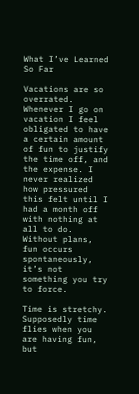What I’ve Learned So Far

Vacations are so overrated. Whenever I go on vacation I feel obligated to have a certain amount of fun to justify the time off, and the expense. I never realized how pressured this felt until I had a month off with nothing at all to do. Without plans, fun occurs spontaneously, it’s not something you try to force.

Time is stretchy. Supposedly time flies when you are having fun, but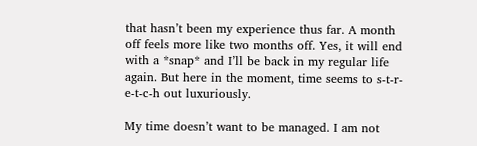that hasn’t been my experience thus far. A month off feels more like two months off. Yes, it will end with a *snap* and I’ll be back in my regular life again. But here in the moment, time seems to s-t-r-e-t-c-h out luxuriously.

My time doesn’t want to be managed. I am not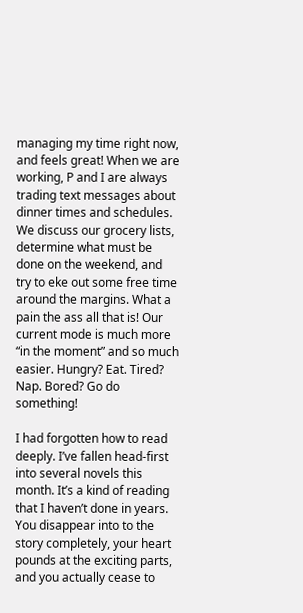managing my time right now, and feels great! When we are working, P and I are always trading text messages about dinner times and schedules. We discuss our grocery lists, determine what must be done on the weekend, and try to eke out some free time around the margins. What a pain the ass all that is! Our current mode is much more “in the moment” and so much easier. Hungry? Eat. Tired? Nap. Bored? Go do something!

I had forgotten how to read deeply. I’ve fallen head-first into several novels this month. It’s a kind of reading that I haven’t done in years. You disappear into to the story completely, your heart pounds at the exciting parts, and you actually cease to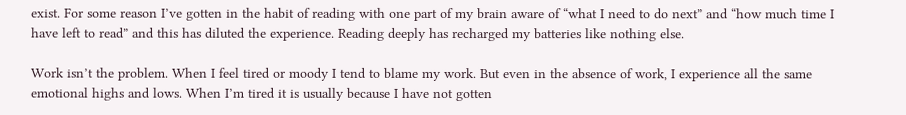exist. For some reason I’ve gotten in the habit of reading with one part of my brain aware of “what I need to do next” and “how much time I have left to read” and this has diluted the experience. Reading deeply has recharged my batteries like nothing else.

Work isn’t the problem. When I feel tired or moody I tend to blame my work. But even in the absence of work, I experience all the same emotional highs and lows. When I’m tired it is usually because I have not gotten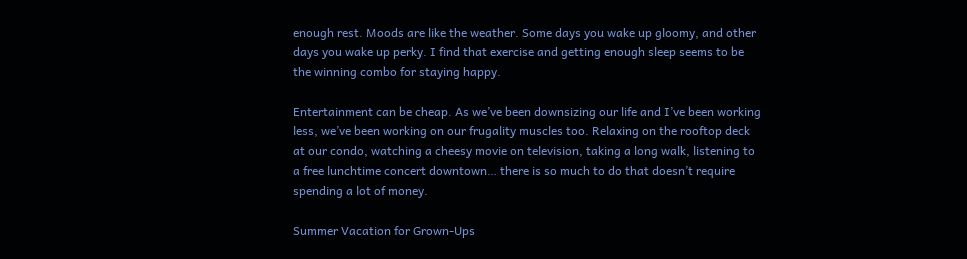enough rest. Moods are like the weather. Some days you wake up gloomy, and other days you wake up perky. I find that exercise and getting enough sleep seems to be the winning combo for staying happy.

Entertainment can be cheap. As we’ve been downsizing our life and I’ve been working less, we’ve been working on our frugality muscles too. Relaxing on the rooftop deck at our condo, watching a cheesy movie on television, taking a long walk, listening to a free lunchtime concert downtown… there is so much to do that doesn’t require spending a lot of money.

Summer Vacation for Grown-Ups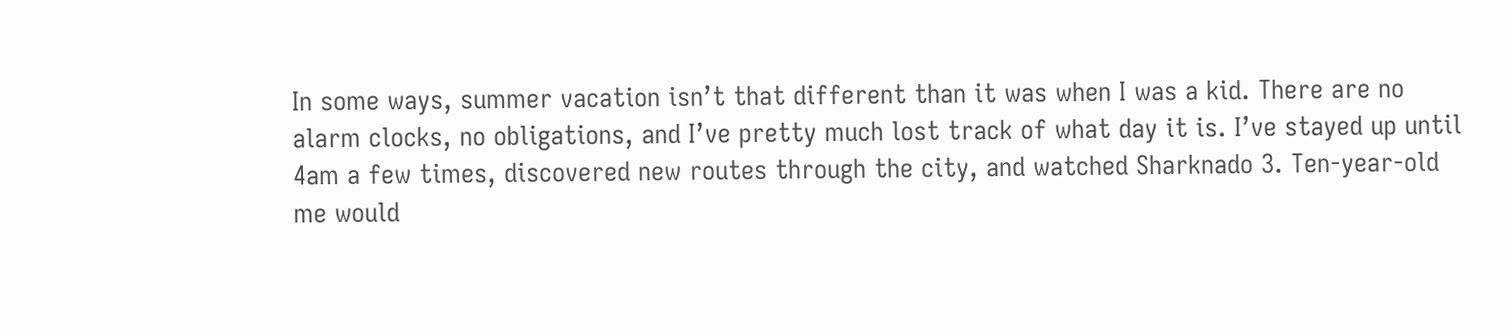In some ways, summer vacation isn’t that different than it was when I was a kid. There are no alarm clocks, no obligations, and I’ve pretty much lost track of what day it is. I’ve stayed up until 4am a few times, discovered new routes through the city, and watched Sharknado 3. Ten-year-old me would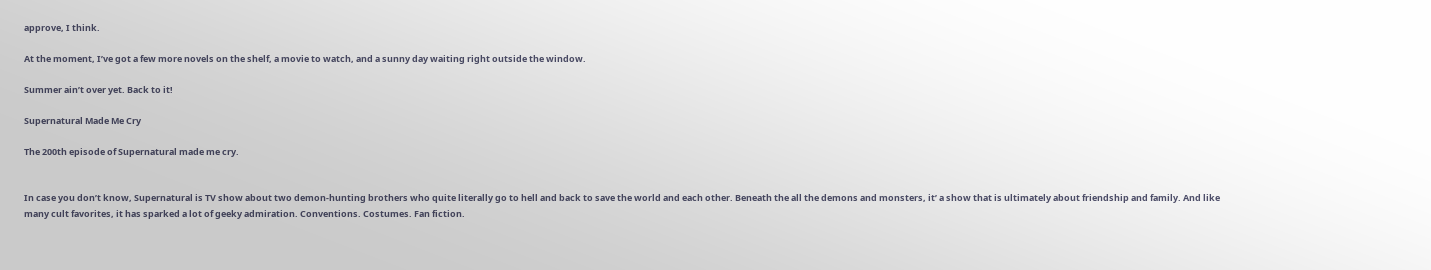approve, I think.

At the moment, I’ve got a few more novels on the shelf, a movie to watch, and a sunny day waiting right outside the window.

Summer ain’t over yet. Back to it!

Supernatural Made Me Cry

The 200th episode of Supernatural made me cry.


In case you don’t know, Supernatural is TV show about two demon-hunting brothers who quite literally go to hell and back to save the world and each other. Beneath the all the demons and monsters, it’ a show that is ultimately about friendship and family. And like many cult favorites, it has sparked a lot of geeky admiration. Conventions. Costumes. Fan fiction.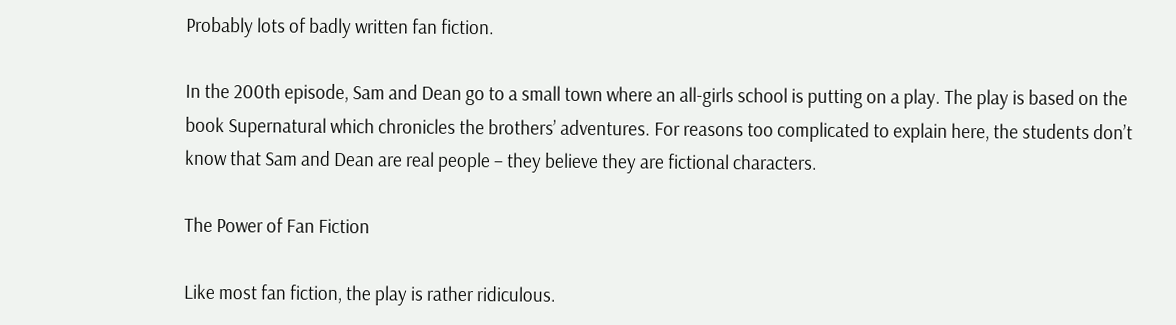Probably lots of badly written fan fiction.

In the 200th episode, Sam and Dean go to a small town where an all-girls school is putting on a play. The play is based on the book Supernatural which chronicles the brothers’ adventures. For reasons too complicated to explain here, the students don’t know that Sam and Dean are real people – they believe they are fictional characters.

The Power of Fan Fiction

Like most fan fiction, the play is rather ridiculous.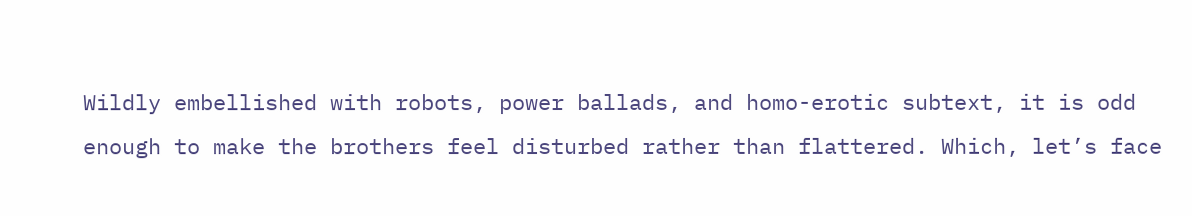Wildly embellished with robots, power ballads, and homo-erotic subtext, it is odd enough to make the brothers feel disturbed rather than flattered. Which, let’s face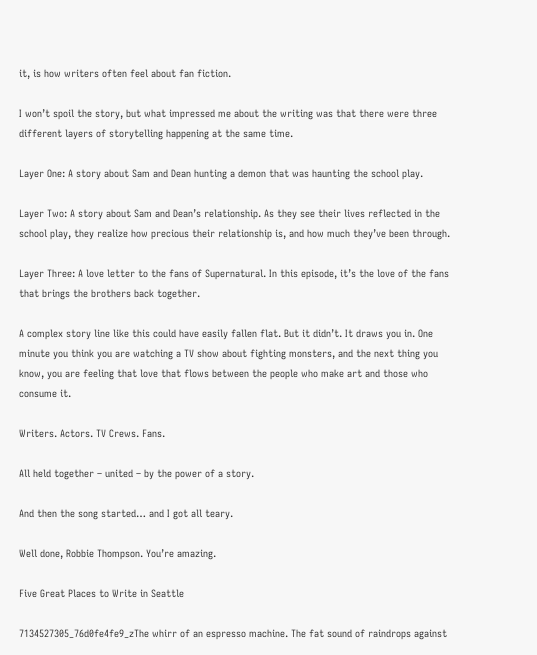it, is how writers often feel about fan fiction.

I won’t spoil the story, but what impressed me about the writing was that there were three different layers of storytelling happening at the same time.

Layer One: A story about Sam and Dean hunting a demon that was haunting the school play.

Layer Two: A story about Sam and Dean’s relationship. As they see their lives reflected in the school play, they realize how precious their relationship is, and how much they’ve been through.

Layer Three: A love letter to the fans of Supernatural. In this episode, it’s the love of the fans that brings the brothers back together.

A complex story line like this could have easily fallen flat. But it didn’t. It draws you in. One minute you think you are watching a TV show about fighting monsters, and the next thing you know, you are feeling that love that flows between the people who make art and those who consume it.

Writers. Actors. TV Crews. Fans.

All held together – united – by the power of a story.

And then the song started… and I got all teary.

Well done, Robbie Thompson. You’re amazing.

Five Great Places to Write in Seattle

7134527305_76d0fe4fe9_zThe whirr of an espresso machine. The fat sound of raindrops against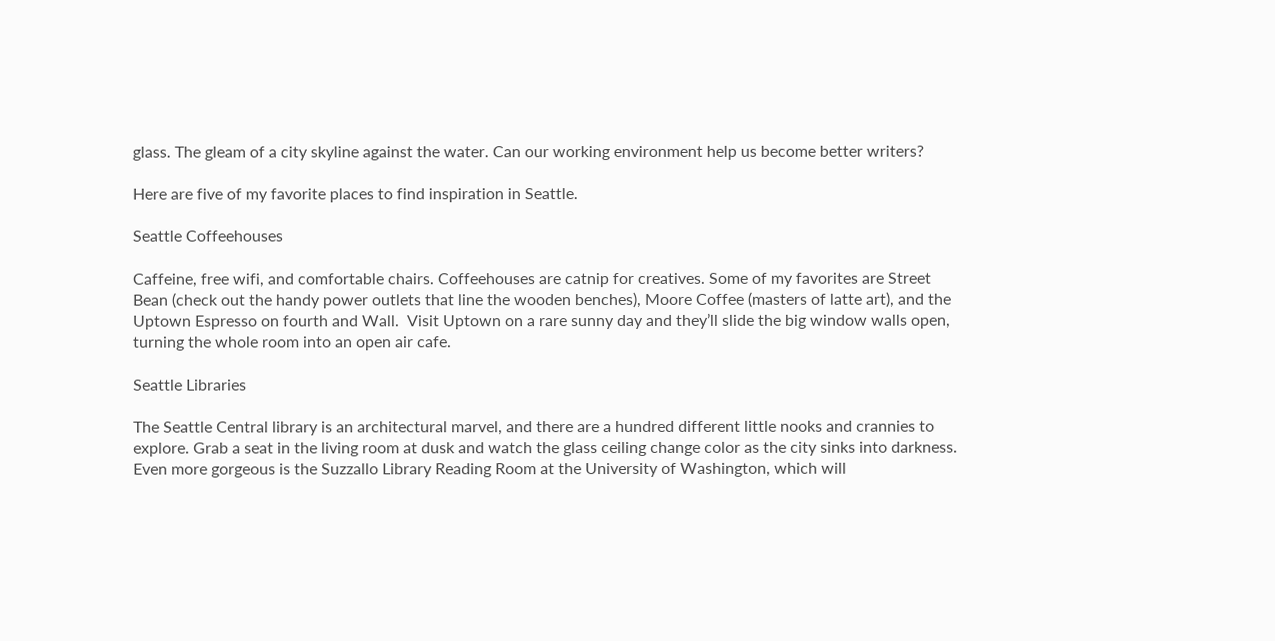glass. The gleam of a city skyline against the water. Can our working environment help us become better writers?

Here are five of my favorite places to find inspiration in Seattle.

Seattle Coffeehouses

Caffeine, free wifi, and comfortable chairs. Coffeehouses are catnip for creatives. Some of my favorites are Street Bean (check out the handy power outlets that line the wooden benches), Moore Coffee (masters of latte art), and the Uptown Espresso on fourth and Wall.  Visit Uptown on a rare sunny day and they’ll slide the big window walls open, turning the whole room into an open air cafe.

Seattle Libraries

The Seattle Central library is an architectural marvel, and there are a hundred different little nooks and crannies to explore. Grab a seat in the living room at dusk and watch the glass ceiling change color as the city sinks into darkness. Even more gorgeous is the Suzzallo Library Reading Room at the University of Washington, which will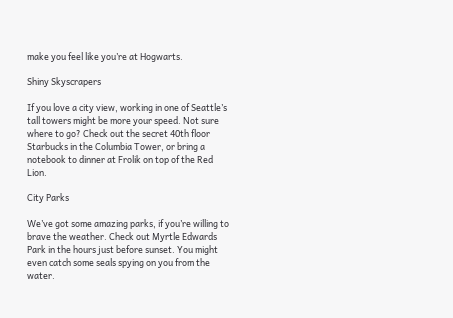make you feel like you’re at Hogwarts.

Shiny Skyscrapers

If you love a city view, working in one of Seattle’s tall towers might be more your speed. Not sure where to go? Check out the secret 40th floor Starbucks in the Columbia Tower, or bring a notebook to dinner at Frolik on top of the Red Lion.

City Parks

We’ve got some amazing parks, if you’re willing to brave the weather. Check out Myrtle Edwards Park in the hours just before sunset. You might even catch some seals spying on you from the water.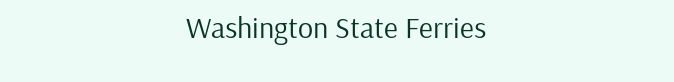Washington State Ferries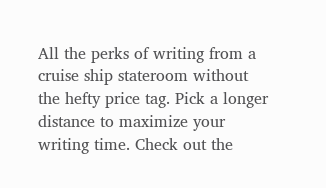All the perks of writing from a cruise ship stateroom without the hefty price tag. Pick a longer distance to maximize your writing time. Check out the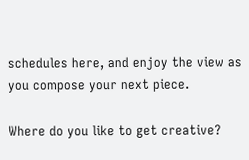schedules here, and enjoy the view as you compose your next piece.

Where do you like to get creative?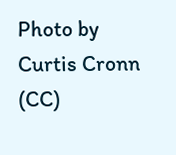Photo by Curtis Cronn (CC)